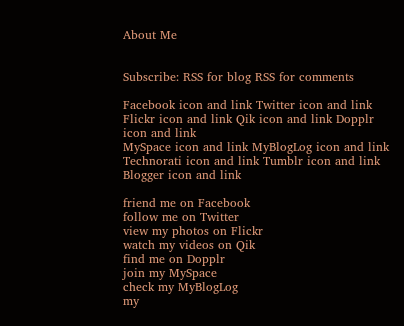About Me


Subscribe: RSS for blog RSS for comments

Facebook icon and link Twitter icon and link Flickr icon and link Qik icon and link Dopplr icon and link
MySpace icon and link MyBlogLog icon and link Technorati icon and link Tumblr icon and link Blogger icon and link

friend me on Facebook
follow me on Twitter
view my photos on Flickr
watch my videos on Qik
find me on Dopplr
join my MySpace
check my MyBlogLog
my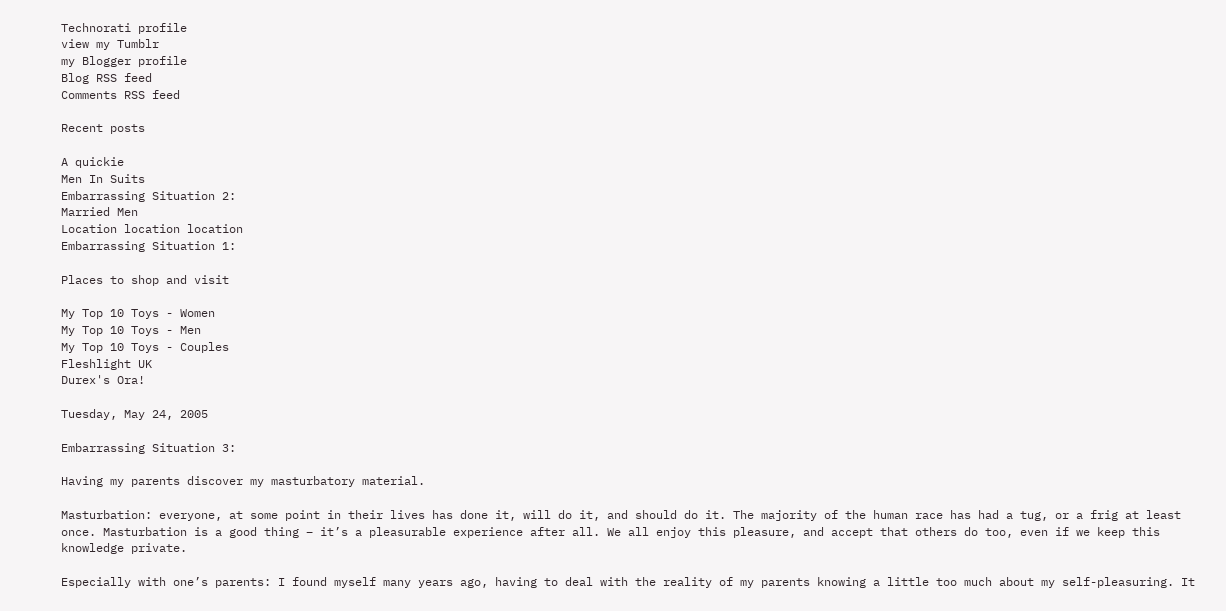Technorati profile
view my Tumblr
my Blogger profile
Blog RSS feed
Comments RSS feed

Recent posts

A quickie
Men In Suits
Embarrassing Situation 2:
Married Men
Location location location
Embarrassing Situation 1:

Places to shop and visit

My Top 10 Toys - Women
My Top 10 Toys - Men
My Top 10 Toys - Couples
Fleshlight UK
Durex's Ora!

Tuesday, May 24, 2005

Embarrassing Situation 3:

Having my parents discover my masturbatory material.

Masturbation: everyone, at some point in their lives has done it, will do it, and should do it. The majority of the human race has had a tug, or a frig at least once. Masturbation is a good thing – it’s a pleasurable experience after all. We all enjoy this pleasure, and accept that others do too, even if we keep this knowledge private.

Especially with one’s parents: I found myself many years ago, having to deal with the reality of my parents knowing a little too much about my self-pleasuring. It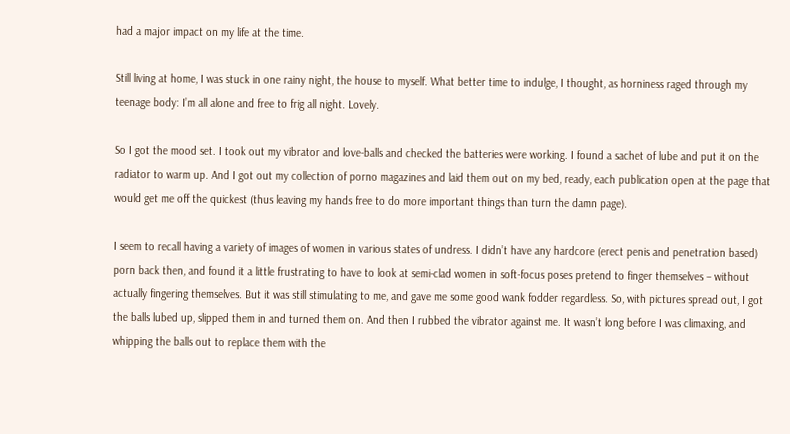had a major impact on my life at the time.

Still living at home, I was stuck in one rainy night, the house to myself. What better time to indulge, I thought, as horniness raged through my teenage body: I’m all alone and free to frig all night. Lovely.

So I got the mood set. I took out my vibrator and love-balls and checked the batteries were working. I found a sachet of lube and put it on the radiator to warm up. And I got out my collection of porno magazines and laid them out on my bed, ready, each publication open at the page that would get me off the quickest (thus leaving my hands free to do more important things than turn the damn page).

I seem to recall having a variety of images of women in various states of undress. I didn’t have any hardcore (erect penis and penetration based) porn back then, and found it a little frustrating to have to look at semi-clad women in soft-focus poses pretend to finger themselves – without actually fingering themselves. But it was still stimulating to me, and gave me some good wank fodder regardless. So, with pictures spread out, I got the balls lubed up, slipped them in and turned them on. And then I rubbed the vibrator against me. It wasn’t long before I was climaxing, and whipping the balls out to replace them with the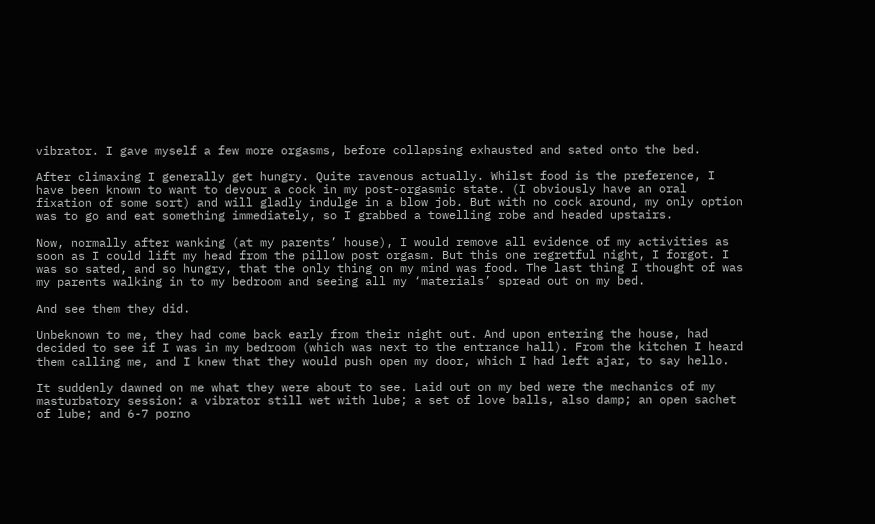vibrator. I gave myself a few more orgasms, before collapsing exhausted and sated onto the bed.

After climaxing I generally get hungry. Quite ravenous actually. Whilst food is the preference, I have been known to want to devour a cock in my post-orgasmic state. (I obviously have an oral fixation of some sort) and will gladly indulge in a blow job. But with no cock around, my only option was to go and eat something immediately, so I grabbed a towelling robe and headed upstairs.

Now, normally after wanking (at my parents’ house), I would remove all evidence of my activities as soon as I could lift my head from the pillow post orgasm. But this one regretful night, I forgot. I was so sated, and so hungry, that the only thing on my mind was food. The last thing I thought of was my parents walking in to my bedroom and seeing all my ‘materials’ spread out on my bed.

And see them they did.

Unbeknown to me, they had come back early from their night out. And upon entering the house, had decided to see if I was in my bedroom (which was next to the entrance hall). From the kitchen I heard them calling me, and I knew that they would push open my door, which I had left ajar, to say hello.

It suddenly dawned on me what they were about to see. Laid out on my bed were the mechanics of my masturbatory session: a vibrator still wet with lube; a set of love balls, also damp; an open sachet of lube; and 6-7 porno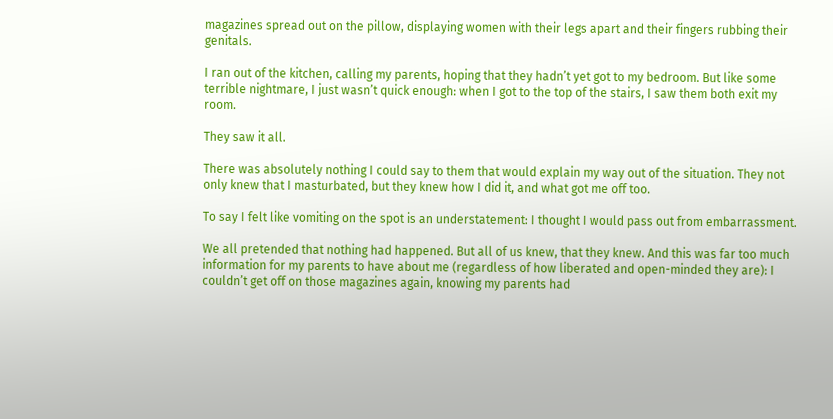magazines spread out on the pillow, displaying women with their legs apart and their fingers rubbing their genitals.

I ran out of the kitchen, calling my parents, hoping that they hadn’t yet got to my bedroom. But like some terrible nightmare, I just wasn’t quick enough: when I got to the top of the stairs, I saw them both exit my room.

They saw it all.

There was absolutely nothing I could say to them that would explain my way out of the situation. They not only knew that I masturbated, but they knew how I did it, and what got me off too.

To say I felt like vomiting on the spot is an understatement: I thought I would pass out from embarrassment.

We all pretended that nothing had happened. But all of us knew, that they knew. And this was far too much information for my parents to have about me (regardless of how liberated and open-minded they are): I couldn’t get off on those magazines again, knowing my parents had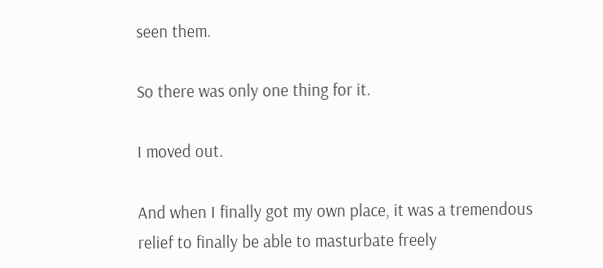seen them.

So there was only one thing for it.

I moved out.

And when I finally got my own place, it was a tremendous relief to finally be able to masturbate freely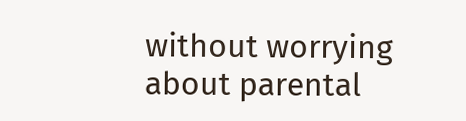without worrying about parental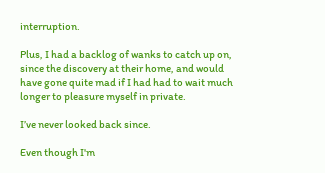interruption.

Plus, I had a backlog of wanks to catch up on, since the discovery at their home, and would have gone quite mad if I had had to wait much longer to pleasure myself in private.

I’ve never looked back since.

Even though I'm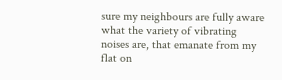sure my neighbours are fully aware what the variety of vibrating noises are, that emanate from my flat on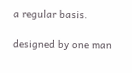a regular basis.

designed by one man